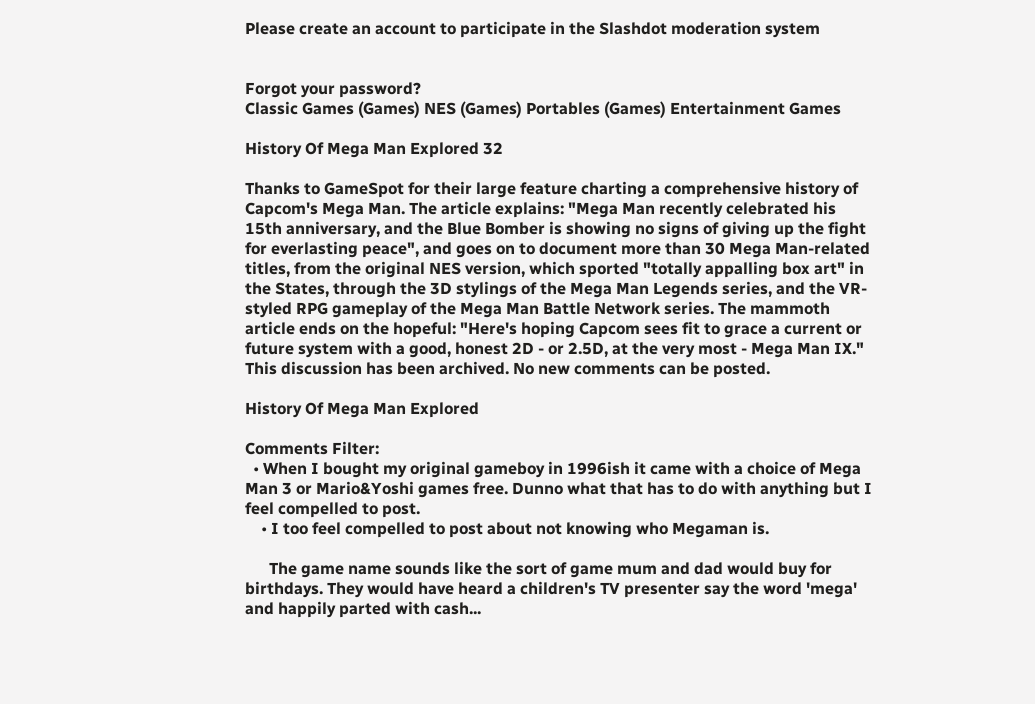Please create an account to participate in the Slashdot moderation system


Forgot your password?
Classic Games (Games) NES (Games) Portables (Games) Entertainment Games

History Of Mega Man Explored 32

Thanks to GameSpot for their large feature charting a comprehensive history of Capcom's Mega Man. The article explains: "Mega Man recently celebrated his 15th anniversary, and the Blue Bomber is showing no signs of giving up the fight for everlasting peace", and goes on to document more than 30 Mega Man-related titles, from the original NES version, which sported "totally appalling box art" in the States, through the 3D stylings of the Mega Man Legends series, and the VR-styled RPG gameplay of the Mega Man Battle Network series. The mammoth article ends on the hopeful: "Here's hoping Capcom sees fit to grace a current or future system with a good, honest 2D - or 2.5D, at the very most - Mega Man IX."
This discussion has been archived. No new comments can be posted.

History Of Mega Man Explored

Comments Filter:
  • When I bought my original gameboy in 1996ish it came with a choice of Mega Man 3 or Mario&Yoshi games free. Dunno what that has to do with anything but I feel compelled to post.
    • I too feel compelled to post about not knowing who Megaman is.

      The game name sounds like the sort of game mum and dad would buy for birthdays. They would have heard a children's TV presenter say the word 'mega' and happily parted with cash...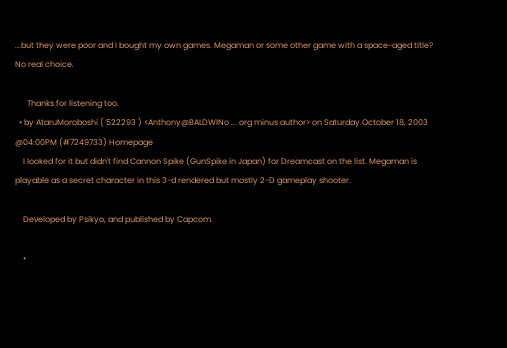...but they were poor and I bought my own games. Megaman or some other game with a space-aged title? No real choice.

      Thanks for listening too.
  • by AtaruMoroboshi ( 522293 ) <Anthony@BALDWINo ... org minus author> on Saturday October 18, 2003 @04:00PM (#7249733) Homepage
    I looked for it but didn't find Cannon Spike (GunSpike in Japan) for Dreamcast on the list. Megaman is playable as a secret character in this 3-d rendered but mostly 2-D gameplay shooter.

    Developed by Psikyo, and published by Capcom.

    •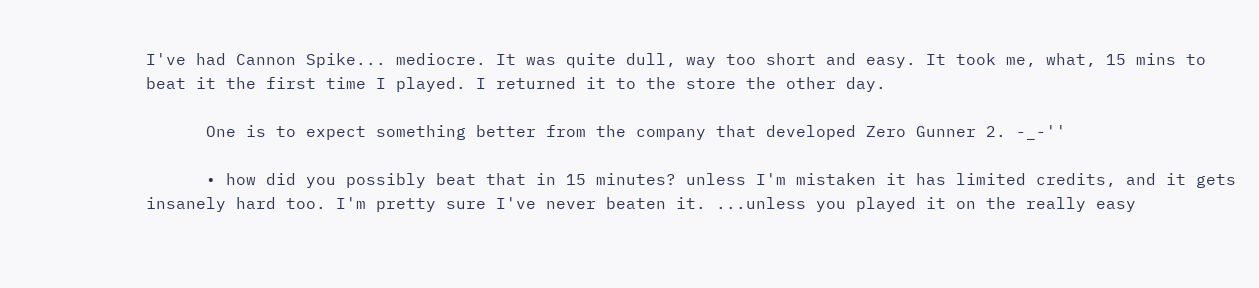I've had Cannon Spike... mediocre. It was quite dull, way too short and easy. It took me, what, 15 mins to beat it the first time I played. I returned it to the store the other day.

      One is to expect something better from the company that developed Zero Gunner 2. -_-''

      • how did you possibly beat that in 15 minutes? unless I'm mistaken it has limited credits, and it gets insanely hard too. I'm pretty sure I've never beaten it. ...unless you played it on the really easy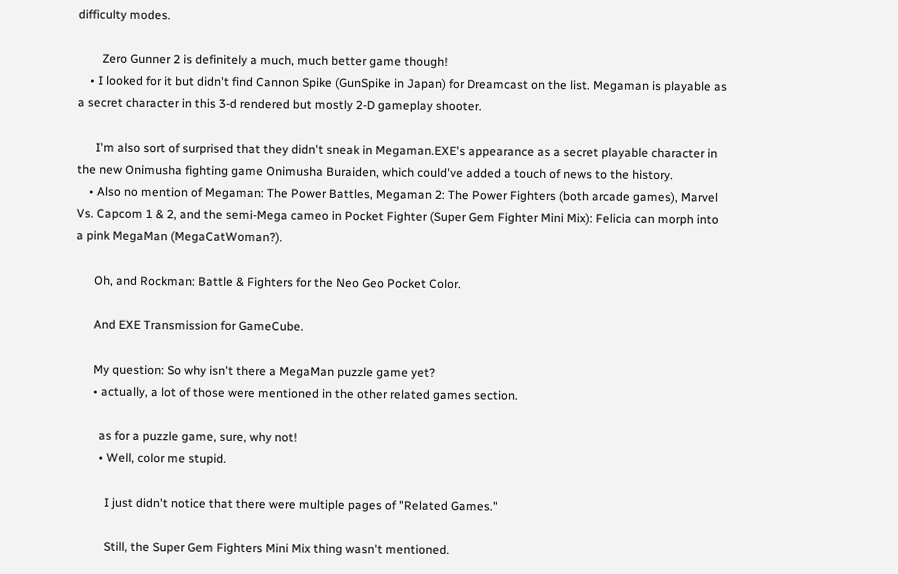difficulty modes.

        Zero Gunner 2 is definitely a much, much better game though!
    • I looked for it but didn't find Cannon Spike (GunSpike in Japan) for Dreamcast on the list. Megaman is playable as a secret character in this 3-d rendered but mostly 2-D gameplay shooter.

      I'm also sort of surprised that they didn't sneak in Megaman.EXE's appearance as a secret playable character in the new Onimusha fighting game Onimusha Buraiden, which could've added a touch of news to the history.
    • Also no mention of Megaman: The Power Battles, Megaman 2: The Power Fighters (both arcade games), Marvel Vs. Capcom 1 & 2, and the semi-Mega cameo in Pocket Fighter (Super Gem Fighter Mini Mix): Felicia can morph into a pink MegaMan (MegaCatWoman?).

      Oh, and Rockman: Battle & Fighters for the Neo Geo Pocket Color.

      And EXE Transmission for GameCube.

      My question: So why isn't there a MegaMan puzzle game yet?
      • actually, a lot of those were mentioned in the other related games section.

        as for a puzzle game, sure, why not!
        • Well, color me stupid.

          I just didn't notice that there were multiple pages of "Related Games."

          Still, the Super Gem Fighters Mini Mix thing wasn't mentioned.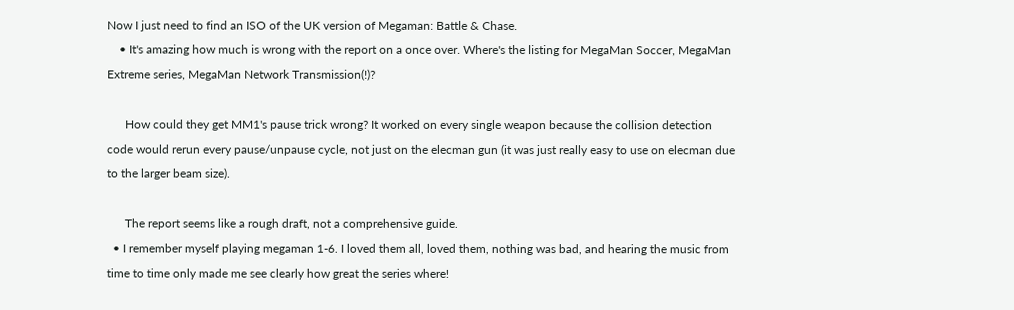Now I just need to find an ISO of the UK version of Megaman: Battle & Chase.
    • It's amazing how much is wrong with the report on a once over. Where's the listing for MegaMan Soccer, MegaMan Extreme series, MegaMan Network Transmission(!)?

      How could they get MM1's pause trick wrong? It worked on every single weapon because the collision detection code would rerun every pause/unpause cycle, not just on the elecman gun (it was just really easy to use on elecman due to the larger beam size).

      The report seems like a rough draft, not a comprehensive guide.
  • I remember myself playing megaman 1-6. I loved them all, loved them, nothing was bad, and hearing the music from time to time only made me see clearly how great the series where!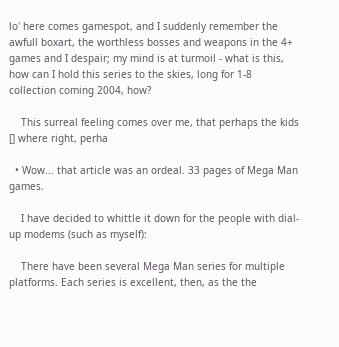lo' here comes gamespot, and I suddenly remember the awfull boxart, the worthless bosses and weapons in the 4+ games and I despair; my mind is at turmoil - what is this, how can I hold this series to the skies, long for 1-8 collection coming 2004, how?

    This surreal feeling comes over me, that perhaps the kids [] where right, perha

  • Wow... that article was an ordeal. 33 pages of Mega Man games.

    I have decided to whittle it down for the people with dial-up modems (such as myself):

    There have been several Mega Man series for multiple platforms. Each series is excellent, then, as the the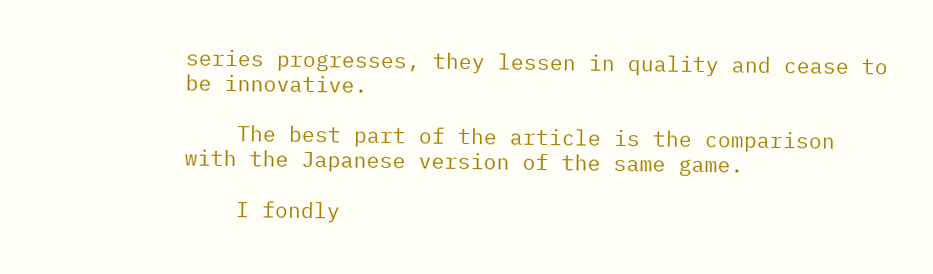series progresses, they lessen in quality and cease to be innovative.

    The best part of the article is the comparison with the Japanese version of the same game.

    I fondly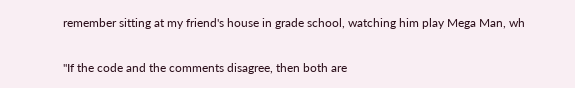remember sitting at my friend's house in grade school, watching him play Mega Man, wh

"If the code and the comments disagree, then both are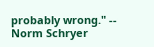probably wrong." -- Norm Schryer